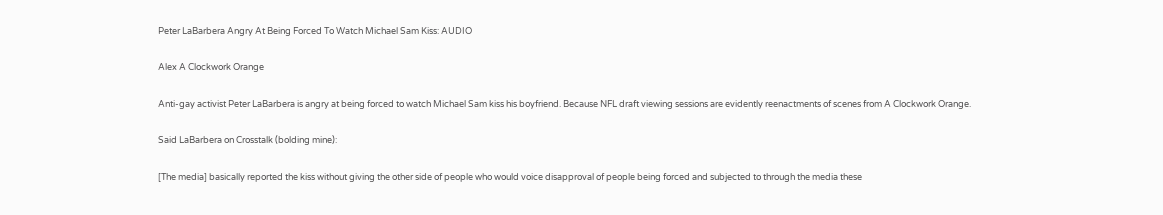Peter LaBarbera Angry At Being Forced To Watch Michael Sam Kiss: AUDIO

Alex A Clockwork Orange

Anti-gay activist Peter LaBarbera is angry at being forced to watch Michael Sam kiss his boyfriend. Because NFL draft viewing sessions are evidently reenactments of scenes from A Clockwork Orange.

Said LaBarbera on Crosstalk (bolding mine):

[The media] basically reported the kiss without giving the other side of people who would voice disapproval of people being forced and subjected to through the media these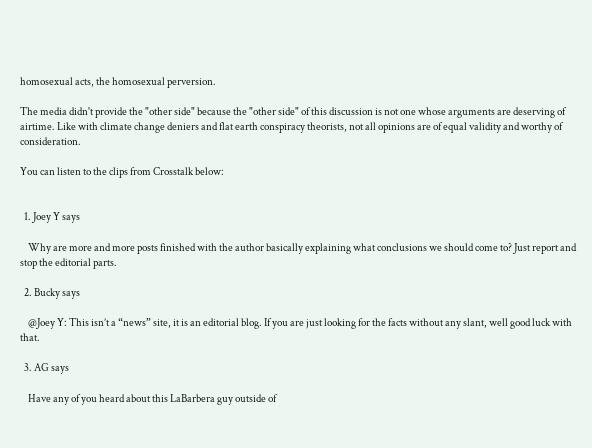homosexual acts, the homosexual perversion.

The media didn't provide the "other side" because the "other side" of this discussion is not one whose arguments are deserving of airtime. Like with climate change deniers and flat earth conspiracy theorists, not all opinions are of equal validity and worthy of consideration.

You can listen to the clips from Crosstalk below:


  1. Joey Y says

    Why are more and more posts finished with the author basically explaining what conclusions we should come to? Just report and stop the editorial parts.

  2. Bucky says

    @Joey Y: This isn’t a “news” site, it is an editorial blog. If you are just looking for the facts without any slant, well good luck with that.

  3. AG says

    Have any of you heard about this LaBarbera guy outside of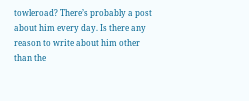towleroad? There’s probably a post about him every day. Is there any reason to write about him other than the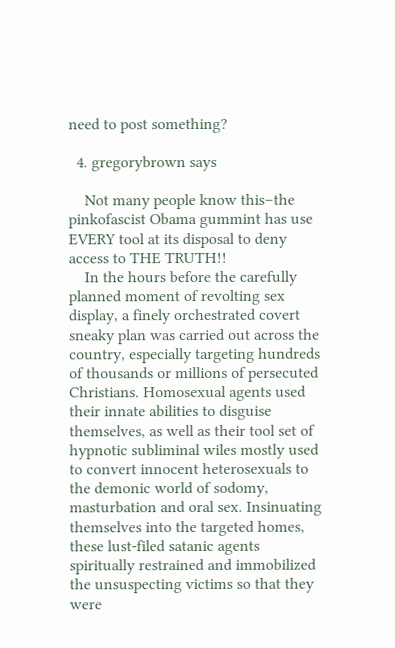need to post something?

  4. gregorybrown says

    Not many people know this–the pinkofascist Obama gummint has use EVERY tool at its disposal to deny access to THE TRUTH!!
    In the hours before the carefully planned moment of revolting sex display, a finely orchestrated covert sneaky plan was carried out across the country, especially targeting hundreds of thousands or millions of persecuted Christians. Homosexual agents used their innate abilities to disguise themselves, as well as their tool set of hypnotic subliminal wiles mostly used to convert innocent heterosexuals to the demonic world of sodomy, masturbation and oral sex. Insinuating themselves into the targeted homes, these lust-filed satanic agents spiritually restrained and immobilized the unsuspecting victims so that they were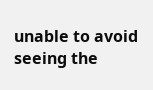unable to avoid seeing the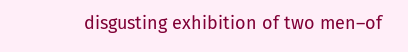disgusting exhibition of two men–of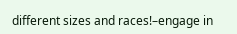different sizes and races!–engage in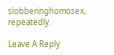slobberinghomosex, repeatedly.

Leave A Reply